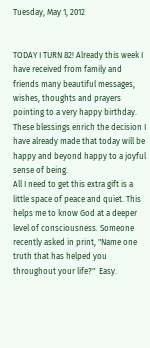Tuesday, May 1, 2012


TODAY I TURN 82! Already this week I have received from family and friends many beautiful messages, wishes, thoughts and prayers pointing to a very happy birthday.  These blessings enrich the decision I have already made that today will be happy and beyond happy to a joyful sense of being.
All I need to get this extra gift is a little space of peace and quiet. This helps me to know God at a deeper level of consciousness. Someone recently asked in print, "Name one truth that has helped you throughout your life?"  Easy.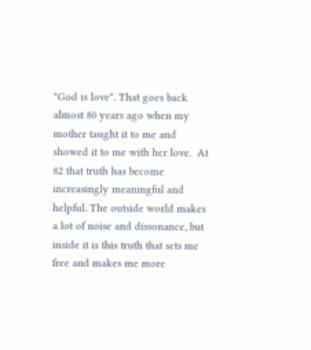"God is love". That goes back almost 80 years ago when my mother taught it to me and showed it to me with her love.  At 82 that truth has become increasingly meaningful and helpful. The outside world makes a lot of noise and dissonance, but inside it is this truth that sets me free and makes me more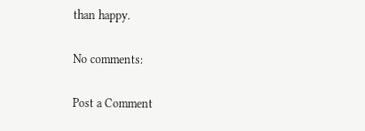than happy.

No comments:

Post a Comment